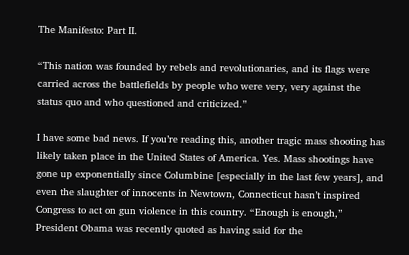The Manifesto: Part II.

“This nation was founded by rebels and revolutionaries, and its flags were carried across the battlefields by people who were very, very against the status quo and who questioned and criticized.”

I have some bad news. If you’re reading this, another tragic mass shooting has likely taken place in the United States of America. Yes. Mass shootings have gone up exponentially since Columbine [especially in the last few years], and even the slaughter of innocents in Newtown, Connecticut hasn’t inspired Congress to act on gun violence in this country. “Enough is enough,” President Obama was recently quoted as having said for the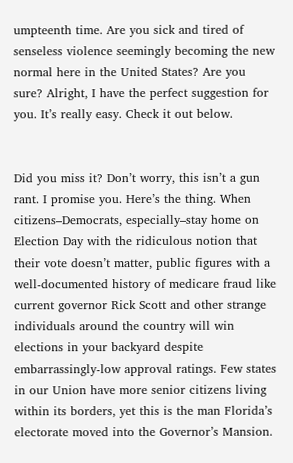umpteenth time. Are you sick and tired of senseless violence seemingly becoming the new normal here in the United States? Are you sure? Alright, I have the perfect suggestion for you. It’s really easy. Check it out below.


Did you miss it? Don’t worry, this isn’t a gun rant. I promise you. Here’s the thing. When citizens–Democrats, especially–stay home on Election Day with the ridiculous notion that their vote doesn’t matter, public figures with a well-documented history of medicare fraud like current governor Rick Scott and other strange individuals around the country will win elections in your backyard despite embarrassingly-low approval ratings. Few states in our Union have more senior citizens living within its borders, yet this is the man Florida’s electorate moved into the Governor’s Mansion.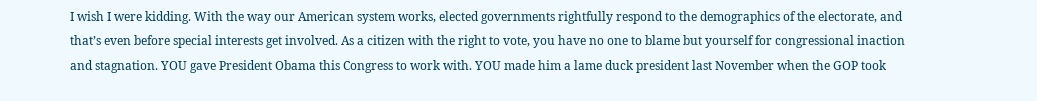I wish I were kidding. With the way our American system works, elected governments rightfully respond to the demographics of the electorate, and that’s even before special interests get involved. As a citizen with the right to vote, you have no one to blame but yourself for congressional inaction and stagnation. YOU gave President Obama this Congress to work with. YOU made him a lame duck president last November when the GOP took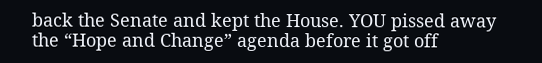back the Senate and kept the House. YOU pissed away the “Hope and Change” agenda before it got off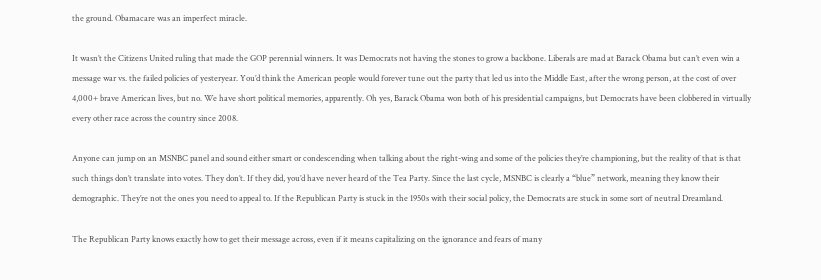the ground. Obamacare was an imperfect miracle.

It wasn’t the Citizens United ruling that made the GOP perennial winners. It was Democrats not having the stones to grow a backbone. Liberals are mad at Barack Obama but can’t even win a message war vs. the failed policies of yesteryear. You’d think the American people would forever tune out the party that led us into the Middle East, after the wrong person, at the cost of over 4,000+ brave American lives, but no. We have short political memories, apparently. Oh yes, Barack Obama won both of his presidential campaigns, but Democrats have been clobbered in virtually every other race across the country since 2008.

Anyone can jump on an MSNBC panel and sound either smart or condescending when talking about the right-wing and some of the policies they’re championing, but the reality of that is that such things don’t translate into votes. They don’t. If they did, you’d have never heard of the Tea Party. Since the last cycle, MSNBC is clearly a “blue” network, meaning they know their demographic. They’re not the ones you need to appeal to. If the Republican Party is stuck in the 1950s with their social policy, the Democrats are stuck in some sort of neutral Dreamland.

The Republican Party knows exactly how to get their message across, even if it means capitalizing on the ignorance and fears of many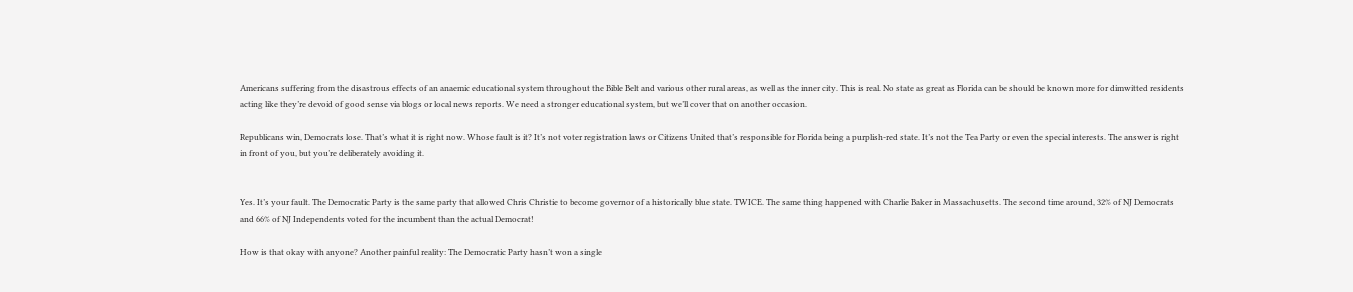Americans suffering from the disastrous effects of an anaemic educational system throughout the Bible Belt and various other rural areas, as well as the inner city. This is real. No state as great as Florida can be should be known more for dimwitted residents acting like they’re devoid of good sense via blogs or local news reports. We need a stronger educational system, but we’ll cover that on another occasion.

Republicans win, Democrats lose. That’s what it is right now. Whose fault is it? It’s not voter registration laws or Citizens United that’s responsible for Florida being a purplish-red state. It’s not the Tea Party or even the special interests. The answer is right in front of you, but you’re deliberately avoiding it.


Yes. It’s your fault. The Democratic Party is the same party that allowed Chris Christie to become governor of a historically blue state. TWICE. The same thing happened with Charlie Baker in Massachusetts. The second time around, 32% of NJ Democrats and 66% of NJ Independents voted for the incumbent than the actual Democrat!

How is that okay with anyone? Another painful reality: The Democratic Party hasn’t won a single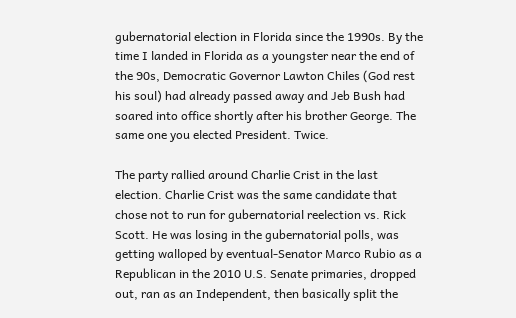gubernatorial election in Florida since the 1990s. By the time I landed in Florida as a youngster near the end of the 90s, Democratic Governor Lawton Chiles (God rest his soul) had already passed away and Jeb Bush had soared into office shortly after his brother George. The same one you elected President. Twice.

The party rallied around Charlie Crist in the last election. Charlie Crist was the same candidate that chose not to run for gubernatorial reelection vs. Rick Scott. He was losing in the gubernatorial polls, was getting walloped by eventual-Senator Marco Rubio as a Republican in the 2010 U.S. Senate primaries, dropped out, ran as an Independent, then basically split the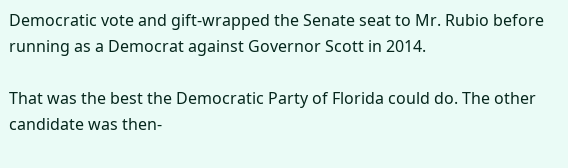Democratic vote and gift-wrapped the Senate seat to Mr. Rubio before running as a Democrat against Governor Scott in 2014.

That was the best the Democratic Party of Florida could do. The other candidate was then-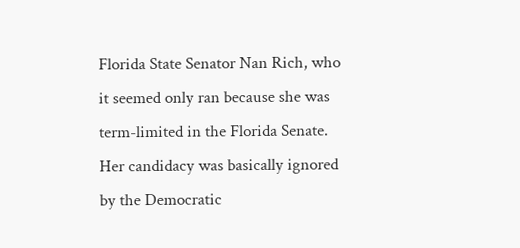Florida State Senator Nan Rich, who it seemed only ran because she was term-limited in the Florida Senate. Her candidacy was basically ignored by the Democratic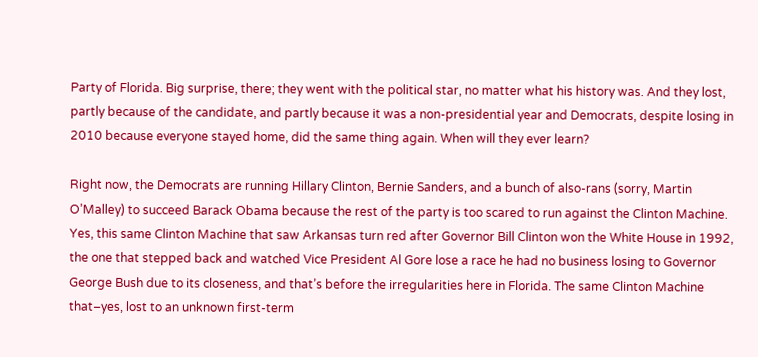Party of Florida. Big surprise, there; they went with the political star, no matter what his history was. And they lost, partly because of the candidate, and partly because it was a non-presidential year and Democrats, despite losing in 2010 because everyone stayed home, did the same thing again. When will they ever learn?

Right now, the Democrats are running Hillary Clinton, Bernie Sanders, and a bunch of also-rans (sorry, Martin O’Malley) to succeed Barack Obama because the rest of the party is too scared to run against the Clinton Machine. Yes, this same Clinton Machine that saw Arkansas turn red after Governor Bill Clinton won the White House in 1992, the one that stepped back and watched Vice President Al Gore lose a race he had no business losing to Governor George Bush due to its closeness, and that’s before the irregularities here in Florida. The same Clinton Machine that–yes, lost to an unknown first-term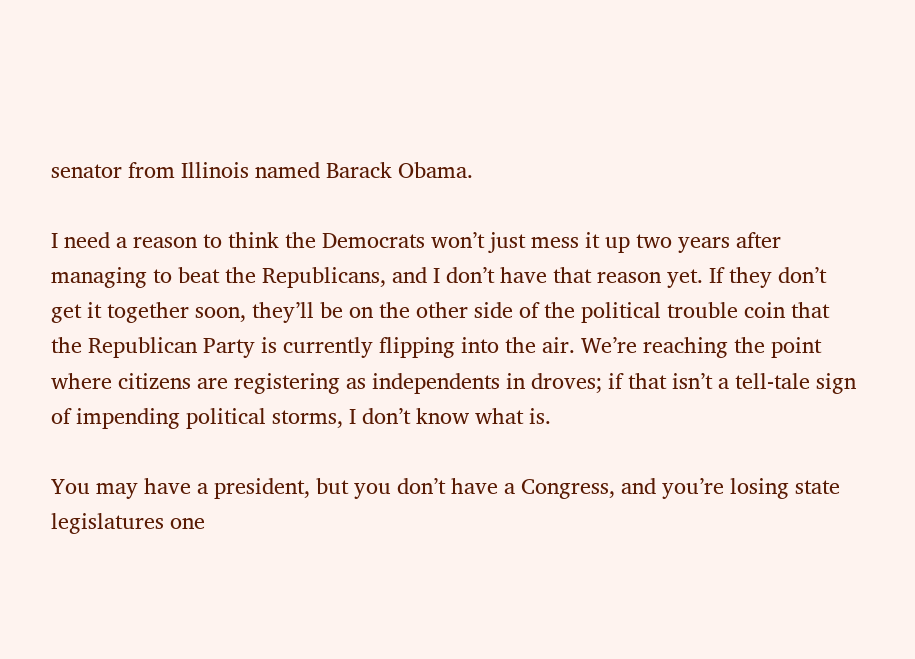senator from Illinois named Barack Obama.

I need a reason to think the Democrats won’t just mess it up two years after managing to beat the Republicans, and I don’t have that reason yet. If they don’t get it together soon, they’ll be on the other side of the political trouble coin that the Republican Party is currently flipping into the air. We’re reaching the point where citizens are registering as independents in droves; if that isn’t a tell-tale sign of impending political storms, I don’t know what is.

You may have a president, but you don’t have a Congress, and you’re losing state legislatures one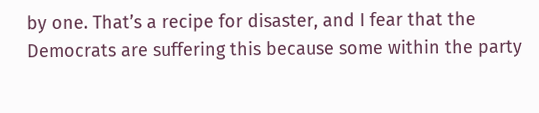by one. That’s a recipe for disaster, and I fear that the Democrats are suffering this because some within the party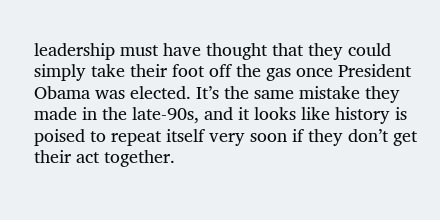leadership must have thought that they could simply take their foot off the gas once President Obama was elected. It’s the same mistake they made in the late-90s, and it looks like history is poised to repeat itself very soon if they don’t get their act together.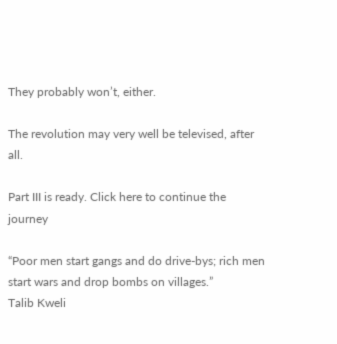They probably won’t, either.

The revolution may very well be televised, after all.

Part III is ready. Click here to continue the journey

“Poor men start gangs and do drive-bys; rich men start wars and drop bombs on villages.”
Talib Kweli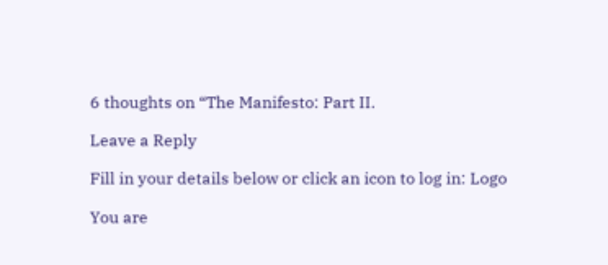6 thoughts on “The Manifesto: Part II.

Leave a Reply

Fill in your details below or click an icon to log in: Logo

You are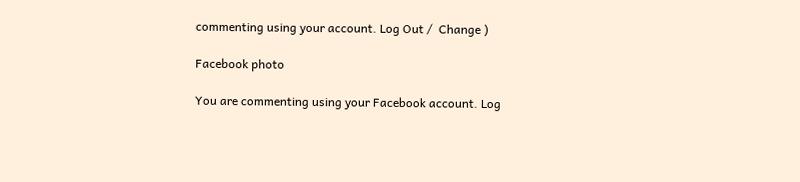commenting using your account. Log Out /  Change )

Facebook photo

You are commenting using your Facebook account. Log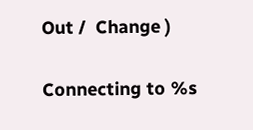Out /  Change )

Connecting to %s